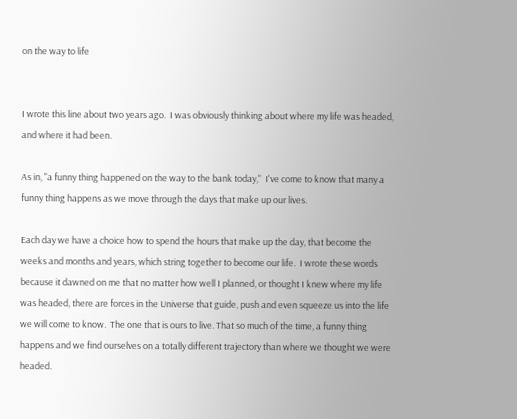on the way to life


I wrote this line about two years ago.  I was obviously thinking about where my life was headed, and where it had been.

As in, "a funny thing happened on the way to the bank today,"  I've come to know that many a funny thing happens as we move through the days that make up our lives.

Each day we have a choice how to spend the hours that make up the day, that become the weeks and months and years, which string together to become our life.  I wrote these words because it dawned on me that no matter how well I planned, or thought I knew where my life was headed, there are forces in the Universe that guide, push and even squeeze us into the life we will come to know.  The one that is ours to live. That so much of the time, a funny thing happens and we find ourselves on a totally different trajectory than where we thought we were headed.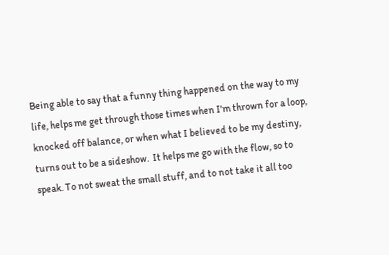Being able to say that a funny thing happened on the way to my life, helps me get through those times when I'm thrown for a loop, knocked off balance, or when what I believed to be my destiny, turns out to be a sideshow.  It helps me go with the flow, so to speak. To not sweat the small stuff, and to not take it all too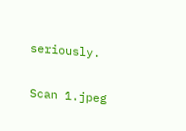seriously.

Scan 1.jpeg